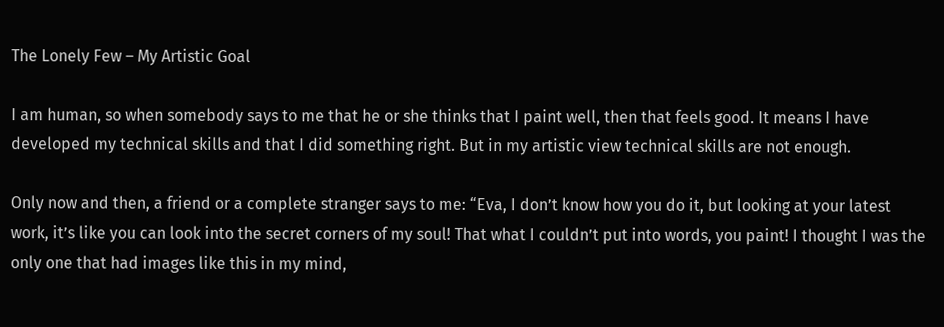The Lonely Few – My Artistic Goal

I am human, so when somebody says to me that he or she thinks that I paint well, then that feels good. It means I have developed my technical skills and that I did something right. But in my artistic view technical skills are not enough.

Only now and then, a friend or a complete stranger says to me: “Eva, I don’t know how you do it, but looking at your latest work, it’s like you can look into the secret corners of my soul! That what I couldn’t put into words, you paint! I thought I was the only one that had images like this in my mind,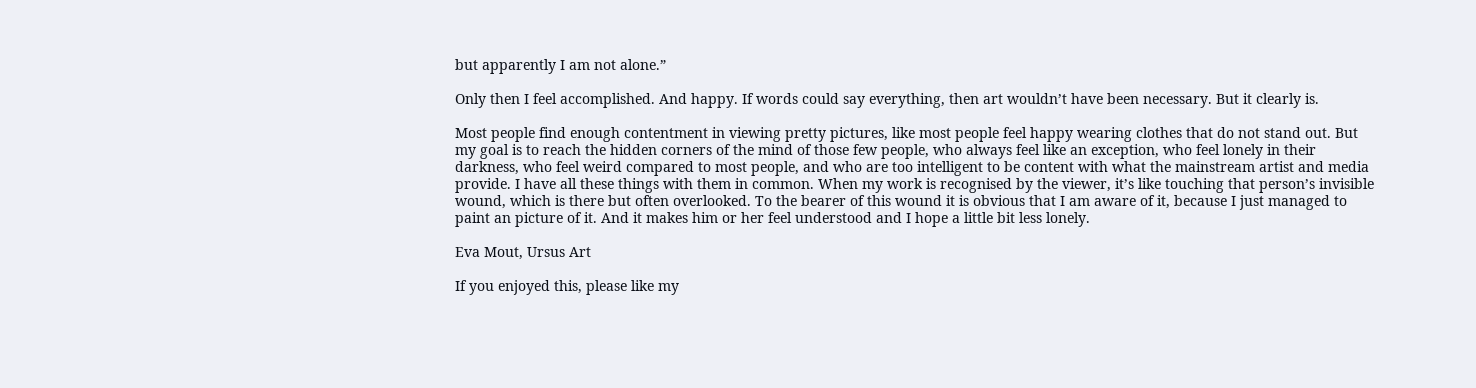but apparently I am not alone.”

Only then I feel accomplished. And happy. If words could say everything, then art wouldn’t have been necessary. But it clearly is.

Most people find enough contentment in viewing pretty pictures, like most people feel happy wearing clothes that do not stand out. But my goal is to reach the hidden corners of the mind of those few people, who always feel like an exception, who feel lonely in their darkness, who feel weird compared to most people, and who are too intelligent to be content with what the mainstream artist and media provide. I have all these things with them in common. When my work is recognised by the viewer, it’s like touching that person’s invisible wound, which is there but often overlooked. To the bearer of this wound it is obvious that I am aware of it, because I just managed to paint an picture of it. And it makes him or her feel understood and I hope a little bit less lonely.

Eva Mout, Ursus Art

If you enjoyed this, please like my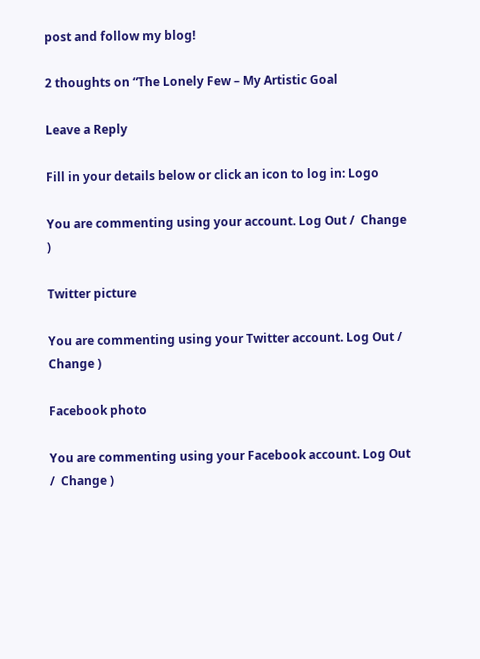post and follow my blog!

2 thoughts on “The Lonely Few – My Artistic Goal

Leave a Reply

Fill in your details below or click an icon to log in: Logo

You are commenting using your account. Log Out /  Change )

Twitter picture

You are commenting using your Twitter account. Log Out /  Change )

Facebook photo

You are commenting using your Facebook account. Log Out /  Change )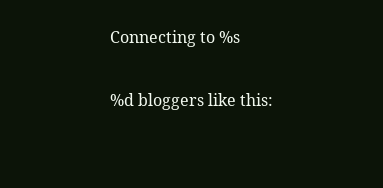Connecting to %s

%d bloggers like this: